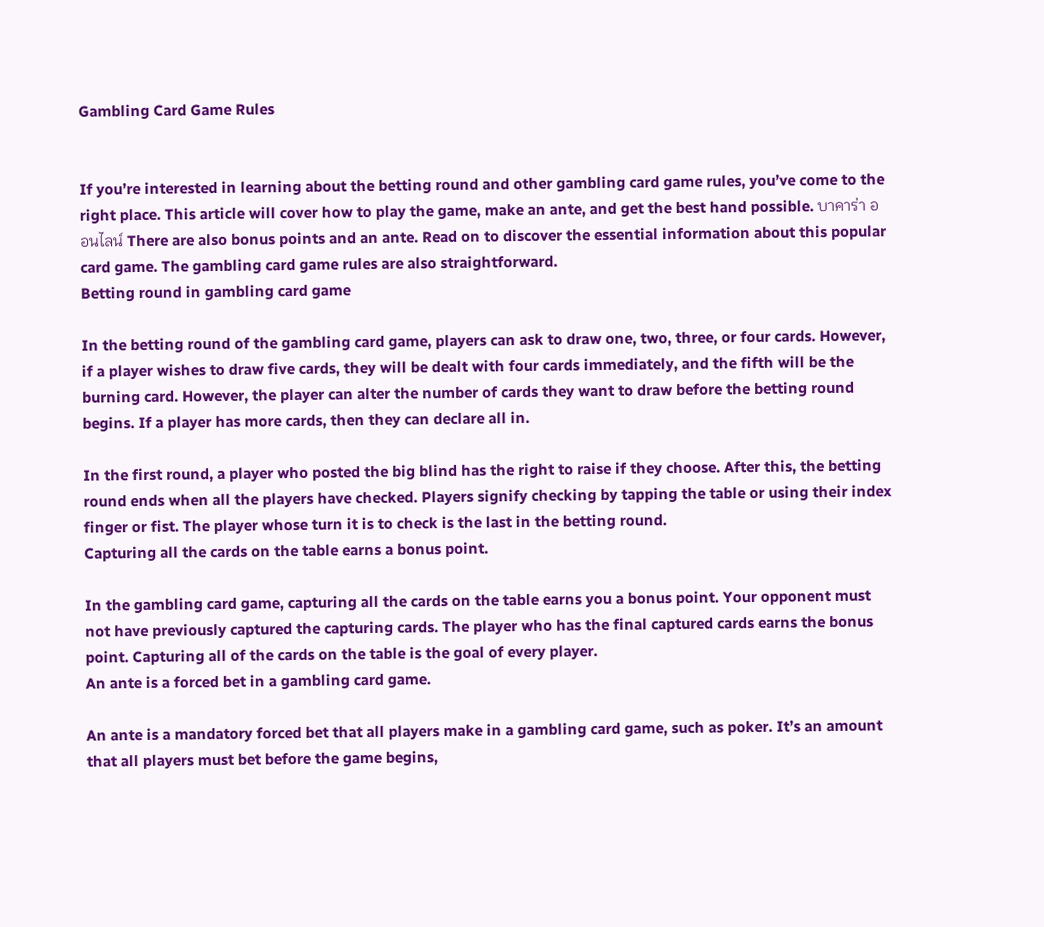Gambling Card Game Rules


If you’re interested in learning about the betting round and other gambling card game rules, you’ve come to the right place. This article will cover how to play the game, make an ante, and get the best hand possible. บาคาร่า ออนไลน์ There are also bonus points and an ante. Read on to discover the essential information about this popular card game. The gambling card game rules are also straightforward.
Betting round in gambling card game

In the betting round of the gambling card game, players can ask to draw one, two, three, or four cards. However, if a player wishes to draw five cards, they will be dealt with four cards immediately, and the fifth will be the burning card. However, the player can alter the number of cards they want to draw before the betting round begins. If a player has more cards, then they can declare all in.

In the first round, a player who posted the big blind has the right to raise if they choose. After this, the betting round ends when all the players have checked. Players signify checking by tapping the table or using their index finger or fist. The player whose turn it is to check is the last in the betting round.
Capturing all the cards on the table earns a bonus point.

In the gambling card game, capturing all the cards on the table earns you a bonus point. Your opponent must not have previously captured the capturing cards. The player who has the final captured cards earns the bonus point. Capturing all of the cards on the table is the goal of every player.
An ante is a forced bet in a gambling card game.

An ante is a mandatory forced bet that all players make in a gambling card game, such as poker. It’s an amount that all players must bet before the game begins,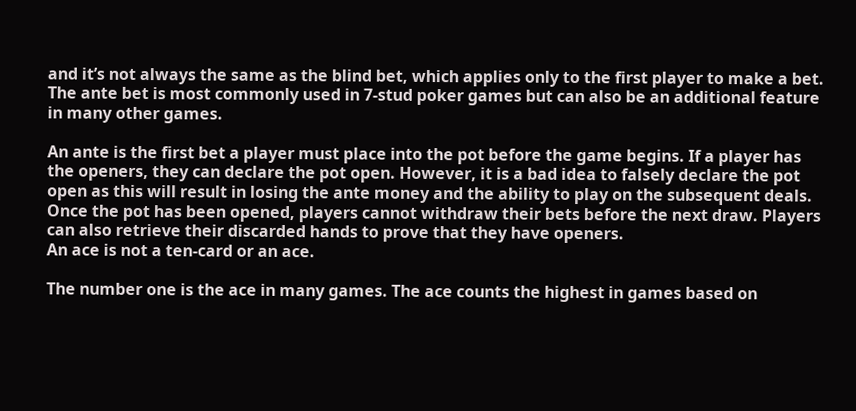and it’s not always the same as the blind bet, which applies only to the first player to make a bet. The ante bet is most commonly used in 7-stud poker games but can also be an additional feature in many other games.

An ante is the first bet a player must place into the pot before the game begins. If a player has the openers, they can declare the pot open. However, it is a bad idea to falsely declare the pot open as this will result in losing the ante money and the ability to play on the subsequent deals. Once the pot has been opened, players cannot withdraw their bets before the next draw. Players can also retrieve their discarded hands to prove that they have openers.
An ace is not a ten-card or an ace.

The number one is the ace in many games. The ace counts the highest in games based on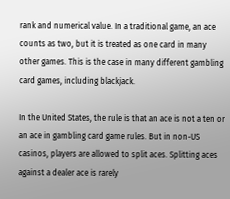rank and numerical value. In a traditional game, an ace counts as two, but it is treated as one card in many other games. This is the case in many different gambling card games, including blackjack.

In the United States, the rule is that an ace is not a ten or an ace in gambling card game rules. But in non-US casinos, players are allowed to split aces. Splitting aces against a dealer ace is rarely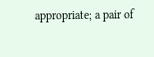appropriate; a pair of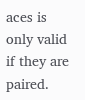aces is only valid if they are paired.